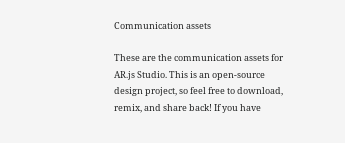Communication assets

These are the communication assets for AR.js Studio. This is an open-source design project, so feel free to download, remix, and share back! If you have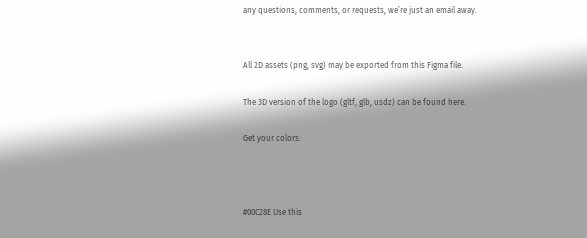any questions, comments, or requests, we’re just an email away.


All 2D assets (png, svg) may be exported from this Figma file.

The 3D version of the logo (gltf, glb, usdz) can be found here.

Get your colors:



#00C28E Use this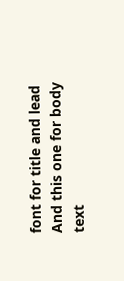font for title and lead And this one for body text